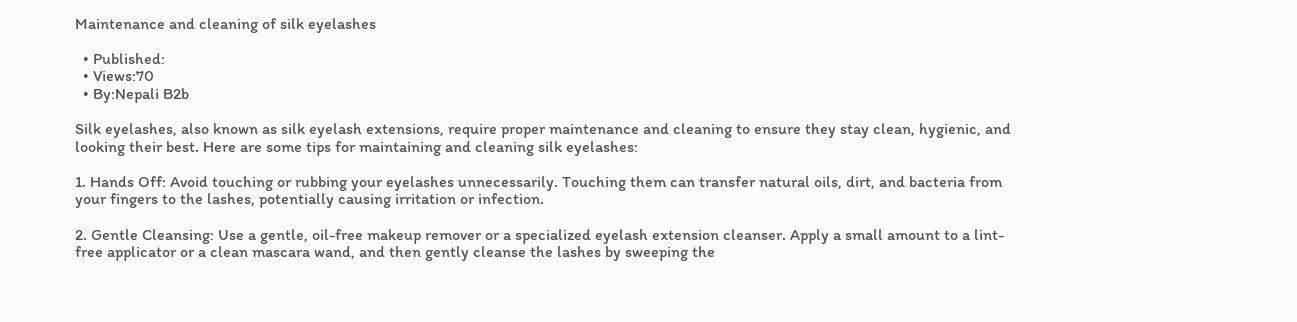Maintenance and cleaning of silk eyelashes

  • Published:
  • Views:70
  • By:Nepali B2b

Silk eyelashes, also known as silk eyelash extensions, require proper maintenance and cleaning to ensure they stay clean, hygienic, and looking their best. Here are some tips for maintaining and cleaning silk eyelashes:

1. Hands Off: Avoid touching or rubbing your eyelashes unnecessarily. Touching them can transfer natural oils, dirt, and bacteria from your fingers to the lashes, potentially causing irritation or infection.

2. Gentle Cleansing: Use a gentle, oil-free makeup remover or a specialized eyelash extension cleanser. Apply a small amount to a lint-free applicator or a clean mascara wand, and then gently cleanse the lashes by sweeping the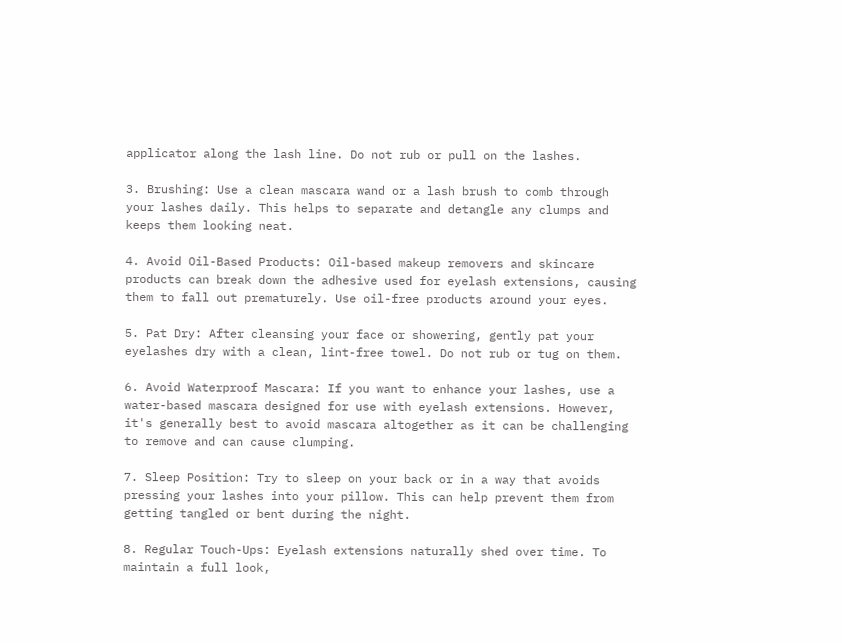applicator along the lash line. Do not rub or pull on the lashes.

3. Brushing: Use a clean mascara wand or a lash brush to comb through your lashes daily. This helps to separate and detangle any clumps and keeps them looking neat.

4. Avoid Oil-Based Products: Oil-based makeup removers and skincare products can break down the adhesive used for eyelash extensions, causing them to fall out prematurely. Use oil-free products around your eyes.

5. Pat Dry: After cleansing your face or showering, gently pat your eyelashes dry with a clean, lint-free towel. Do not rub or tug on them.

6. Avoid Waterproof Mascara: If you want to enhance your lashes, use a water-based mascara designed for use with eyelash extensions. However, it's generally best to avoid mascara altogether as it can be challenging to remove and can cause clumping.

7. Sleep Position: Try to sleep on your back or in a way that avoids pressing your lashes into your pillow. This can help prevent them from getting tangled or bent during the night.

8. Regular Touch-Ups: Eyelash extensions naturally shed over time. To maintain a full look,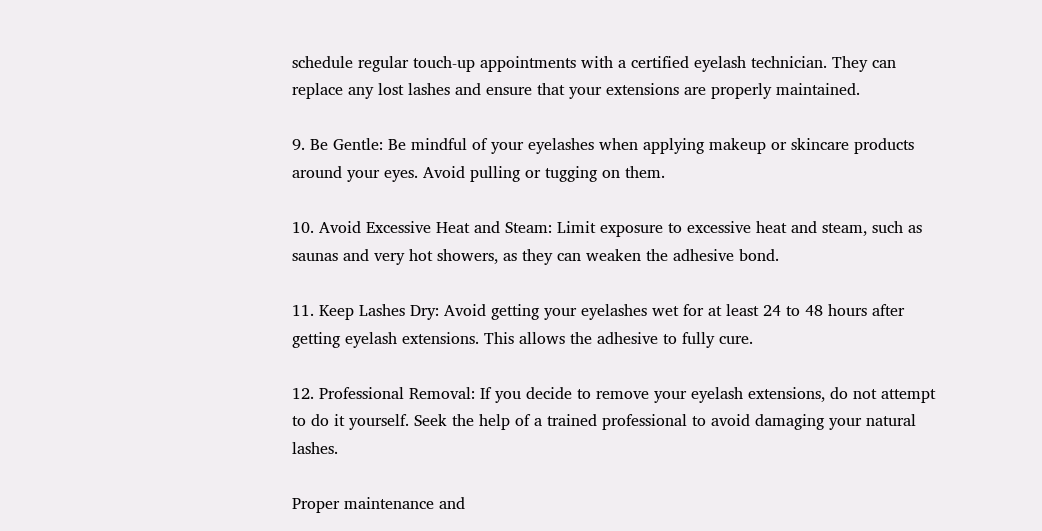schedule regular touch-up appointments with a certified eyelash technician. They can replace any lost lashes and ensure that your extensions are properly maintained.

9. Be Gentle: Be mindful of your eyelashes when applying makeup or skincare products around your eyes. Avoid pulling or tugging on them.

10. Avoid Excessive Heat and Steam: Limit exposure to excessive heat and steam, such as saunas and very hot showers, as they can weaken the adhesive bond.

11. Keep Lashes Dry: Avoid getting your eyelashes wet for at least 24 to 48 hours after getting eyelash extensions. This allows the adhesive to fully cure.

12. Professional Removal: If you decide to remove your eyelash extensions, do not attempt to do it yourself. Seek the help of a trained professional to avoid damaging your natural lashes.

Proper maintenance and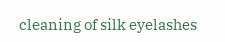cleaning of silk eyelashes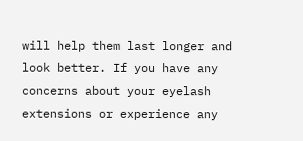will help them last longer and look better. If you have any concerns about your eyelash extensions or experience any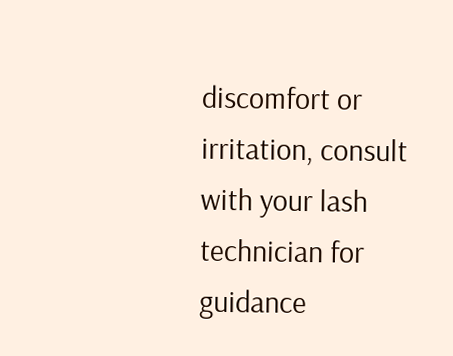discomfort or irritation, consult with your lash technician for guidance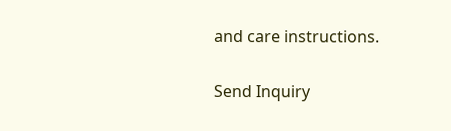and care instructions.

Send Inquiry